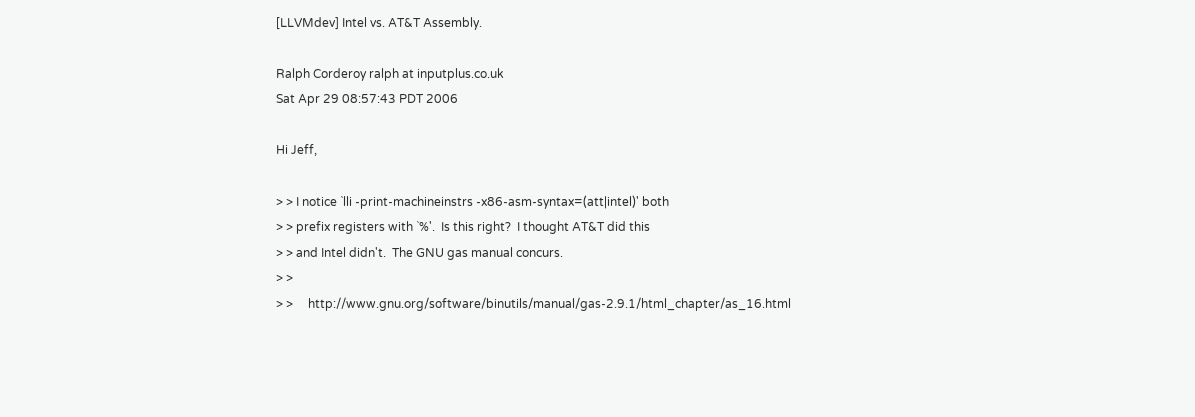[LLVMdev] Intel vs. AT&T Assembly.

Ralph Corderoy ralph at inputplus.co.uk
Sat Apr 29 08:57:43 PDT 2006

Hi Jeff,

> > I notice `lli -print-machineinstrs -x86-asm-syntax=(att|intel)' both
> > prefix registers with `%'.  Is this right?  I thought AT&T did this
> > and Intel didn't.  The GNU gas manual concurs.
> >
> >     http://www.gnu.org/software/binutils/manual/gas-2.9.1/html_chapter/as_16.html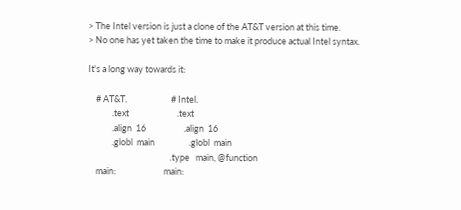> The Intel version is just a clone of the AT&T version at this time.
> No one has yet taken the time to make it produce actual Intel syntax.

It's a long way towards it:

    # AT&T.                      # Intel.
            .text                        .text
            .align  16                   .align  16
            .globl  main                 .globl  main
                                         .type   main, @function
    main:                        main: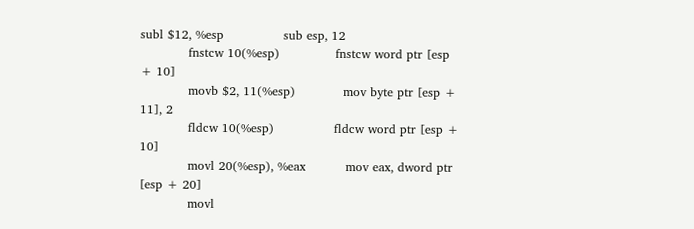subl $12, %esp               sub esp, 12
            fnstcw 10(%esp)              fnstcw word ptr [esp + 10]
            movb $2, 11(%esp)            mov byte ptr [esp + 11], 2
            fldcw 10(%esp)               fldcw word ptr [esp + 10]
            movl 20(%esp), %eax          mov eax, dword ptr [esp + 20]
            movl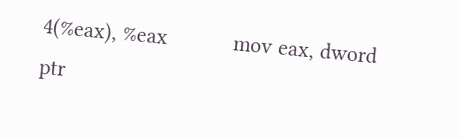4(%eax), %eax           mov eax, dword ptr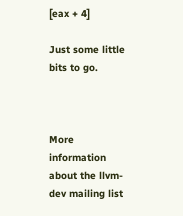[eax + 4]

Just some little bits to go.



More information about the llvm-dev mailing list